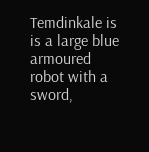Temdinkale is is a large blue armoured robot with a sword,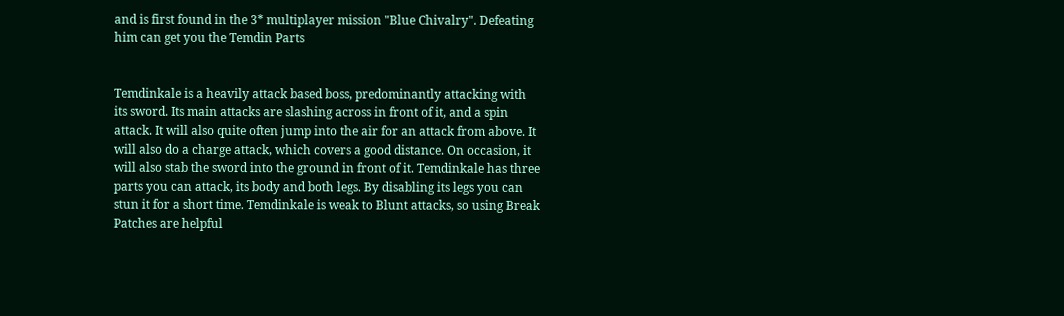and is first found in the 3* multiplayer mission "Blue Chivalry". Defeating him can get you the Temdin Parts


Temdinkale is a heavily attack based boss, predominantly attacking with its sword. Its main attacks are slashing across in front of it, and a spin attack. It will also quite often jump into the air for an attack from above. It will also do a charge attack, which covers a good distance. On occasion, it will also stab the sword into the ground in front of it. Temdinkale has three parts you can attack, its body and both legs. By disabling its legs you can stun it for a short time. Temdinkale is weak to Blunt attacks, so using Break Patches are helpful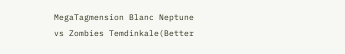MegaTagmension Blanc Neptune vs Zombies Temdinkale(Better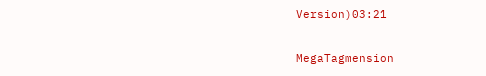Version)03:21

MegaTagmension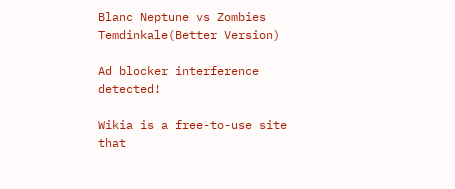Blanc Neptune vs Zombies Temdinkale(Better Version)

Ad blocker interference detected!

Wikia is a free-to-use site that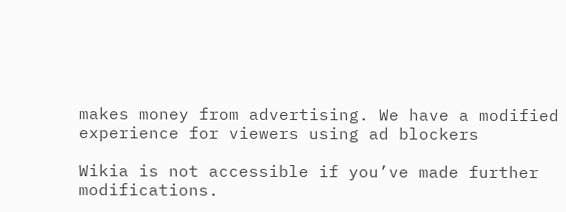makes money from advertising. We have a modified experience for viewers using ad blockers

Wikia is not accessible if you’ve made further modifications.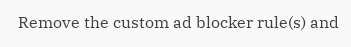Remove the custom ad blocker rule(s) and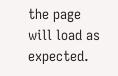the page will load as expected.